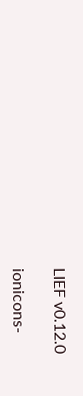LIEF v0.12.0

ionicons-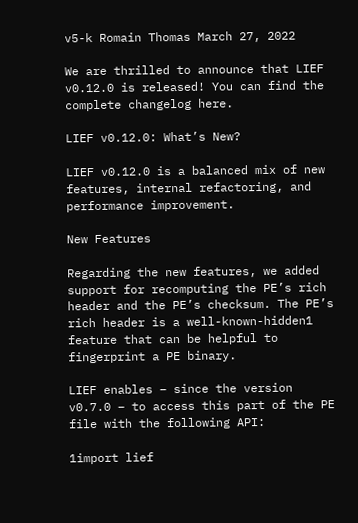v5-k Romain Thomas March 27, 2022

We are thrilled to announce that LIEF v0.12.0 is released! You can find the complete changelog here.

LIEF v0.12.0: What’s New?

LIEF v0.12.0 is a balanced mix of new features, internal refactoring, and performance improvement.

New Features

Regarding the new features, we added support for recomputing the PE’s rich header and the PE’s checksum. The PE’s rich header is a well-known-hidden1 feature that can be helpful to fingerprint a PE binary.

LIEF enables – since the version v0.7.0 – to access this part of the PE file with the following API:

1import lief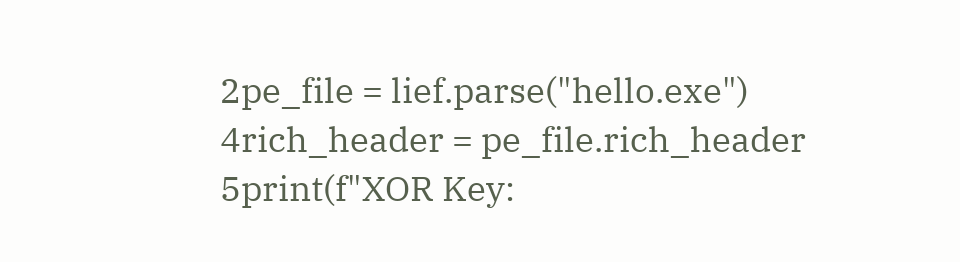2pe_file = lief.parse("hello.exe")
4rich_header = pe_file.rich_header
5print(f"XOR Key: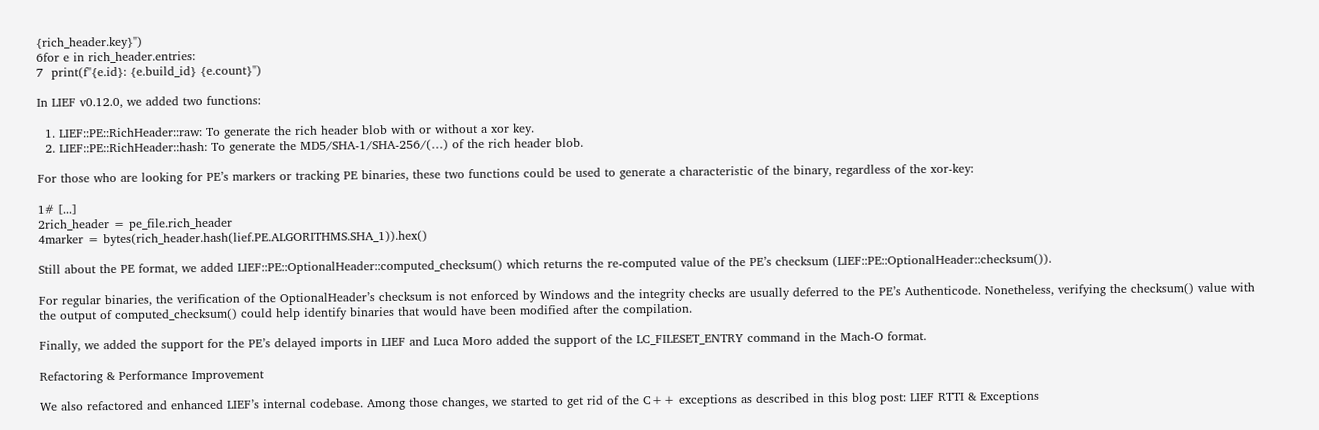{rich_header.key}")
6for e in rich_header.entries:
7  print(f"{e.id}: {e.build_id} {e.count}")

In LIEF v0.12.0, we added two functions:

  1. LIEF::PE::RichHeader::raw: To generate the rich header blob with or without a xor key.
  2. LIEF::PE::RichHeader::hash: To generate the MD5/SHA-1/SHA-256/(…) of the rich header blob.

For those who are looking for PE’s markers or tracking PE binaries, these two functions could be used to generate a characteristic of the binary, regardless of the xor-key:

1# [...]
2rich_header = pe_file.rich_header
4marker = bytes(rich_header.hash(lief.PE.ALGORITHMS.SHA_1)).hex()

Still about the PE format, we added LIEF::PE::OptionalHeader::computed_checksum() which returns the re-computed value of the PE’s checksum (LIEF::PE::OptionalHeader::checksum()).

For regular binaries, the verification of the OptionalHeader’s checksum is not enforced by Windows and the integrity checks are usually deferred to the PE’s Authenticode. Nonetheless, verifying the checksum() value with the output of computed_checksum() could help identify binaries that would have been modified after the compilation.

Finally, we added the support for the PE’s delayed imports in LIEF and Luca Moro added the support of the LC_FILESET_ENTRY command in the Mach-O format.

Refactoring & Performance Improvement

We also refactored and enhanced LIEF’s internal codebase. Among those changes, we started to get rid of the C++ exceptions as described in this blog post: LIEF RTTI & Exceptions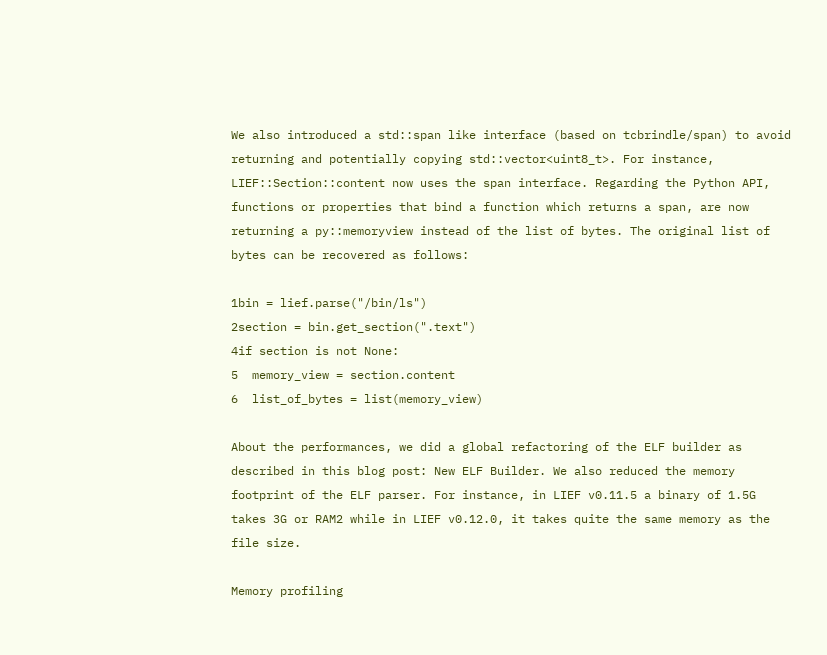We also introduced a std::span like interface (based on tcbrindle/span) to avoid returning and potentially copying std::vector<uint8_t>. For instance, LIEF::Section::content now uses the span interface. Regarding the Python API, functions or properties that bind a function which returns a span, are now returning a py::memoryview instead of the list of bytes. The original list of bytes can be recovered as follows:

1bin = lief.parse("/bin/ls")
2section = bin.get_section(".text")
4if section is not None:
5  memory_view = section.content
6  list_of_bytes = list(memory_view)

About the performances, we did a global refactoring of the ELF builder as described in this blog post: New ELF Builder. We also reduced the memory footprint of the ELF parser. For instance, in LIEF v0.11.5 a binary of 1.5G takes 3G or RAM2 while in LIEF v0.12.0, it takes quite the same memory as the file size.

Memory profiling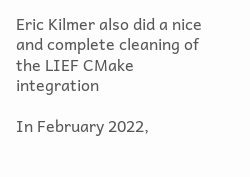Eric Kilmer also did a nice and complete cleaning of the LIEF CMake integration

In February 2022,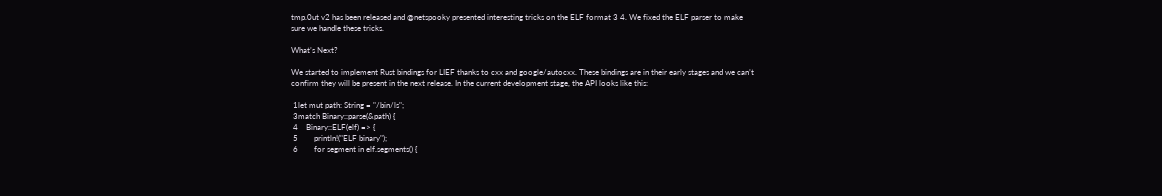tmp.0ut v2 has been released and @netspooky presented interesting tricks on the ELF format 3 4. We fixed the ELF parser to make sure we handle these tricks.

What’s Next?

We started to implement Rust bindings for LIEF thanks to cxx and google/autocxx. These bindings are in their early stages and we can’t confirm they will be present in the next release. In the current development stage, the API looks like this:

 1let mut path: String = "/bin/ls";
 3match Binary::parse(&path) {
 4    Binary::ELF(elf) => {
 5        println!("ELF binary");
 6        for segment in elf.segments() {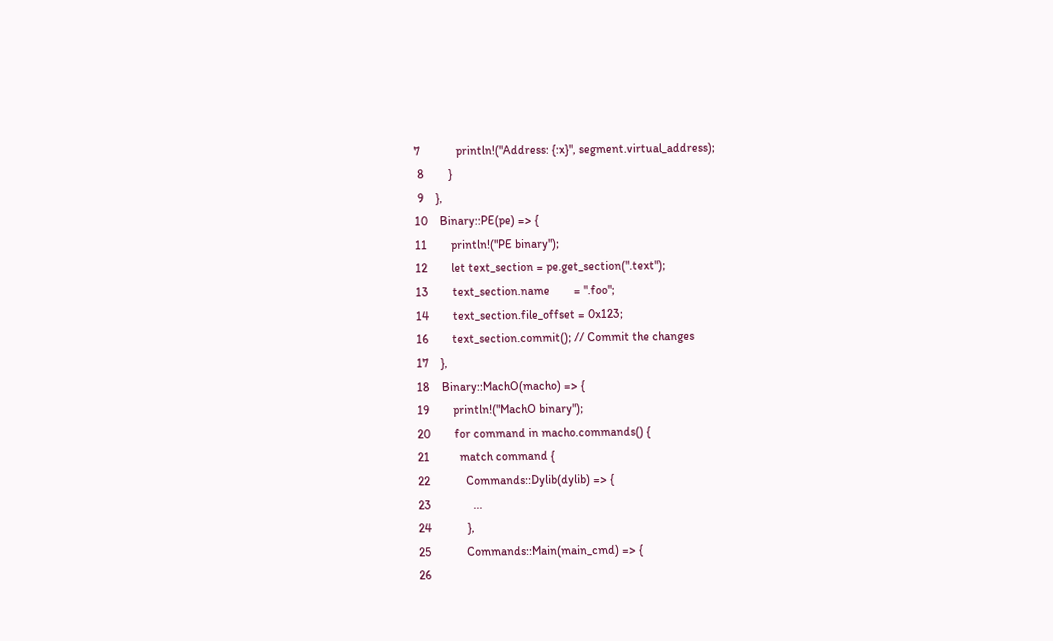7            println!("Address: {:x}", segment.virtual_address);
 8        }
 9    },
10    Binary::PE(pe) => {
11        println!("PE binary");
12        let text_section = pe.get_section(".text");
13        text_section.name        = ".foo";
14        text_section.file_offset = 0x123;
16        text_section.commit(); // Commit the changes
17    },
18    Binary::MachO(macho) => {
19        println!("MachO binary");
20        for command in macho.commands() {
21          match command {
22            Commands::Dylib(dylib) => {
23              ...
24            },
25            Commands::Main(main_cmd) => {
26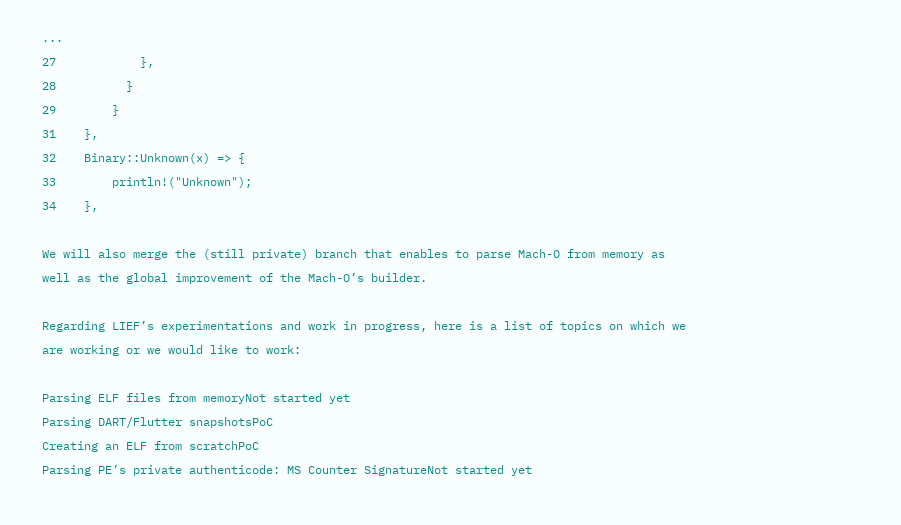...
27            },
28          }
29        }
31    },
32    Binary::Unknown(x) => {
33        println!("Unknown");
34    },

We will also merge the (still private) branch that enables to parse Mach-O from memory as well as the global improvement of the Mach-O’s builder.

Regarding LIEF’s experimentations and work in progress, here is a list of topics on which we are working or we would like to work:

Parsing ELF files from memoryNot started yet
Parsing DART/Flutter snapshotsPoC
Creating an ELF from scratchPoC
Parsing PE’s private authenticode: MS Counter SignatureNot started yet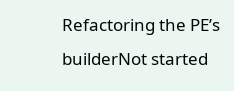Refactoring the PE’s builderNot started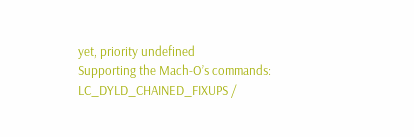yet, priority undefined
Supporting the Mach-O’s commands: LC_DYLD_CHAINED_FIXUPS /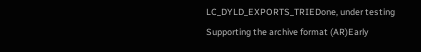LC_DYLD_EXPORTS_TRIEDone, under testing
Supporting the archive format (AR)Early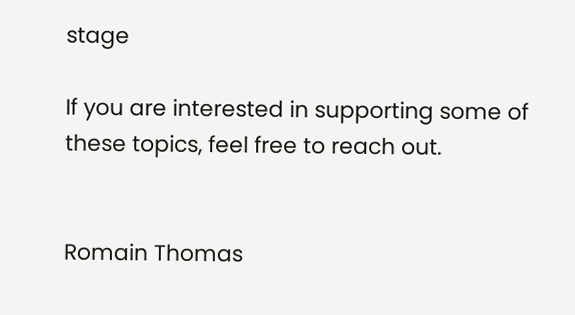stage

If you are interested in supporting some of these topics, feel free to reach out.


Romain Thomas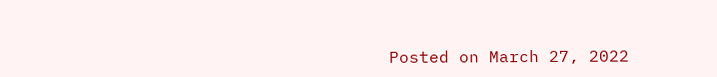Posted on March 27, 2022